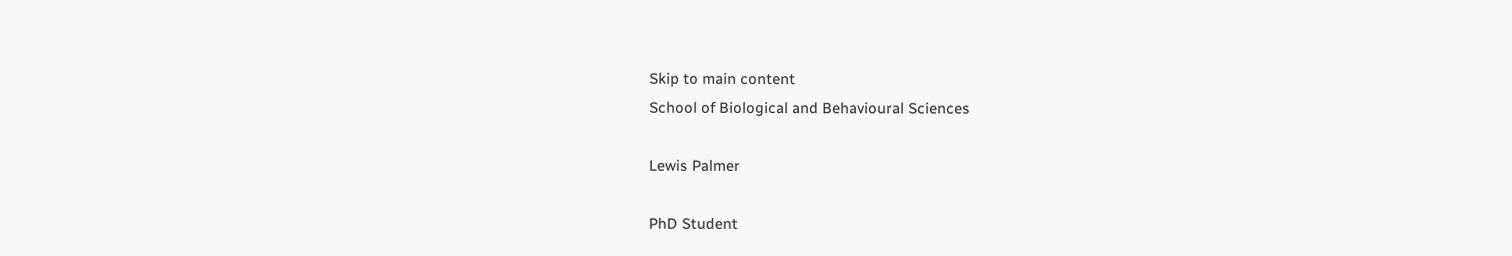Skip to main content
School of Biological and Behavioural Sciences

Lewis Palmer

PhD Student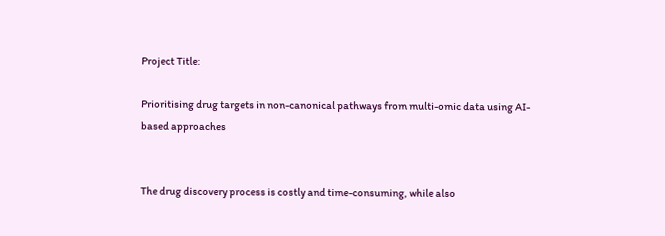Project Title:

Prioritising drug targets in non-canonical pathways from multi-omic data using AI-based approaches


The drug discovery process is costly and time-consuming, while also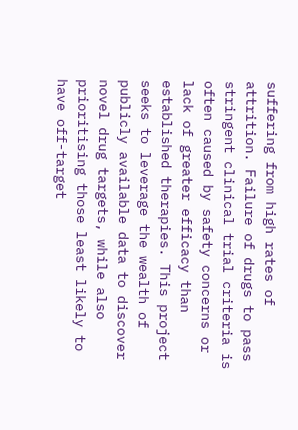suffering from high rates of attrition. Failure of drugs to pass stringent clinical trial criteria is often caused by safety concerns or lack of greater efficacy than established therapies. This project seeks to leverage the wealth of publicly available data to discover novel drug targets, while also prioritising those least likely to have off-target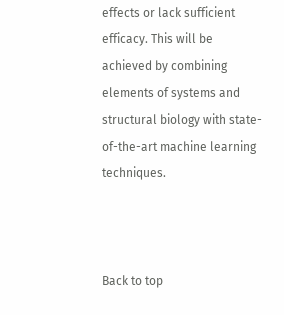effects or lack sufficient efficacy. This will be achieved by combining elements of systems and structural biology with state-of-the-art machine learning techniques.



Back to top